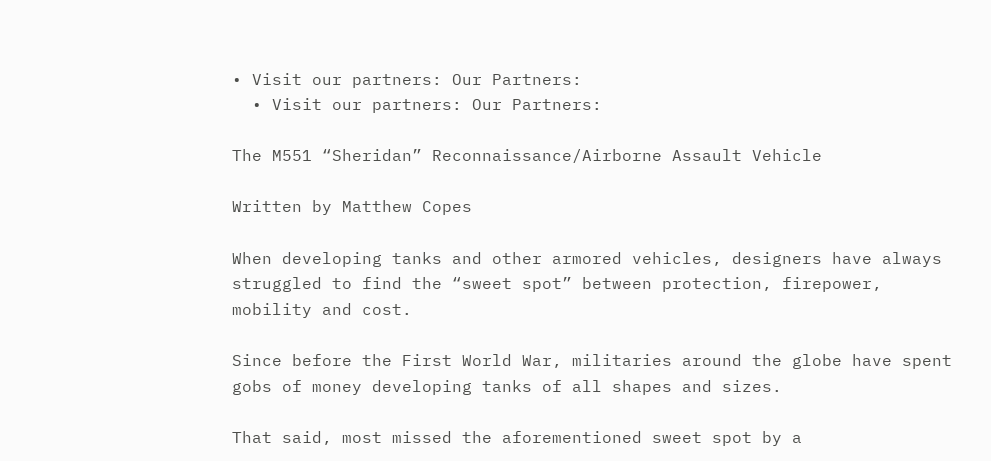• Visit our partners: Our Partners:
  • Visit our partners: Our Partners:

The M551 “Sheridan” Reconnaissance/Airborne Assault Vehicle

Written by Matthew Copes

When developing tanks and other armored vehicles, designers have always struggled to find the “sweet spot” between protection, firepower, mobility and cost.

Since before the First World War, militaries around the globe have spent gobs of money developing tanks of all shapes and sizes.

That said, most missed the aforementioned sweet spot by a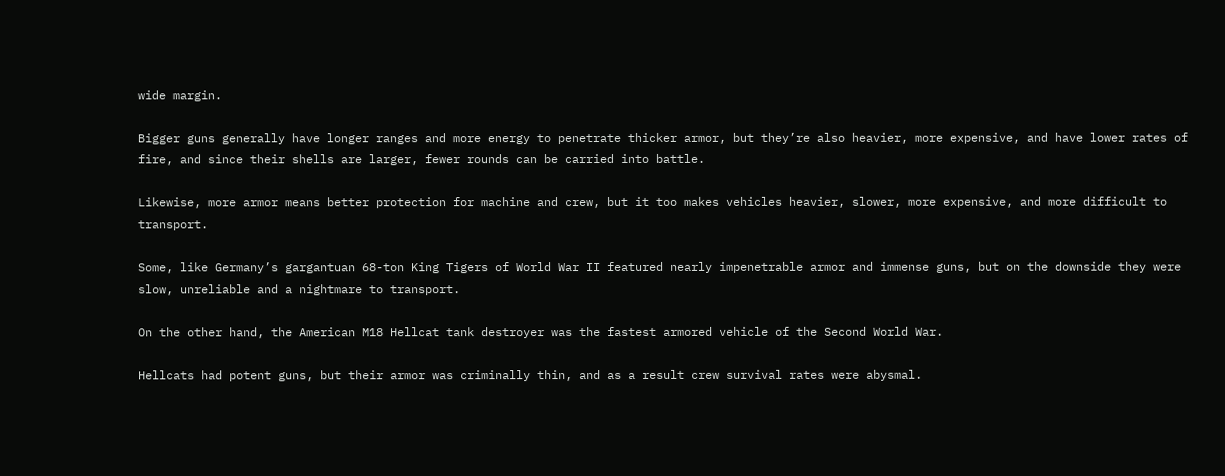wide margin.

Bigger guns generally have longer ranges and more energy to penetrate thicker armor, but they’re also heavier, more expensive, and have lower rates of fire, and since their shells are larger, fewer rounds can be carried into battle.

Likewise, more armor means better protection for machine and crew, but it too makes vehicles heavier, slower, more expensive, and more difficult to transport.

Some, like Germany’s gargantuan 68-ton King Tigers of World War II featured nearly impenetrable armor and immense guns, but on the downside they were slow, unreliable and a nightmare to transport.

On the other hand, the American M18 Hellcat tank destroyer was the fastest armored vehicle of the Second World War.

Hellcats had potent guns, but their armor was criminally thin, and as a result crew survival rates were abysmal.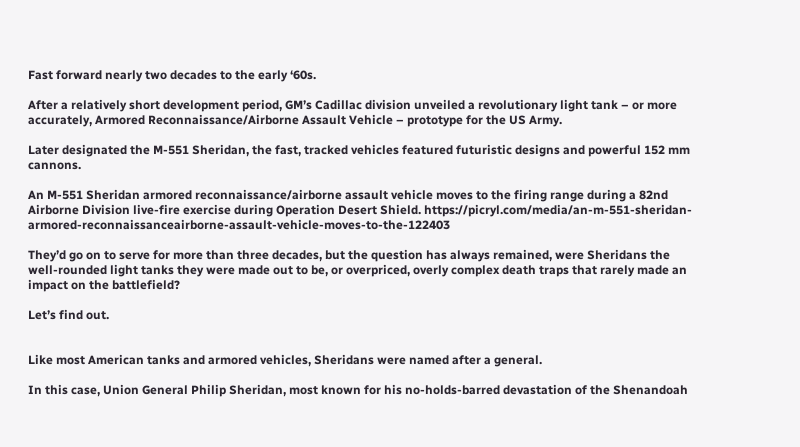Fast forward nearly two decades to the early ‘60s.

After a relatively short development period, GM’s Cadillac division unveiled a revolutionary light tank – or more accurately, Armored Reconnaissance/Airborne Assault Vehicle – prototype for the US Army.

Later designated the M-551 Sheridan, the fast, tracked vehicles featured futuristic designs and powerful 152 mm cannons.

An M-551 Sheridan armored reconnaissance/airborne assault vehicle moves to the firing range during a 82nd Airborne Division live-fire exercise during Operation Desert Shield. https://picryl.com/media/an-m-551-sheridan-armored-reconnaissanceairborne-assault-vehicle-moves-to-the-122403

They’d go on to serve for more than three decades, but the question has always remained, were Sheridans the well-rounded light tanks they were made out to be, or overpriced, overly complex death traps that rarely made an impact on the battlefield?

Let’s find out.


Like most American tanks and armored vehicles, Sheridans were named after a general.

In this case, Union General Philip Sheridan, most known for his no-holds-barred devastation of the Shenandoah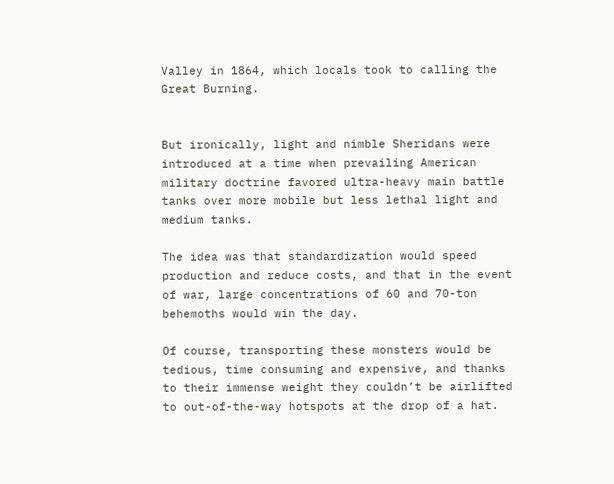Valley in 1864, which locals took to calling the Great Burning.


But ironically, light and nimble Sheridans were introduced at a time when prevailing American military doctrine favored ultra-heavy main battle tanks over more mobile but less lethal light and medium tanks.

The idea was that standardization would speed production and reduce costs, and that in the event of war, large concentrations of 60 and 70-ton behemoths would win the day.

Of course, transporting these monsters would be tedious, time consuming and expensive, and thanks to their immense weight they couldn’t be airlifted to out-of-the-way hotspots at the drop of a hat.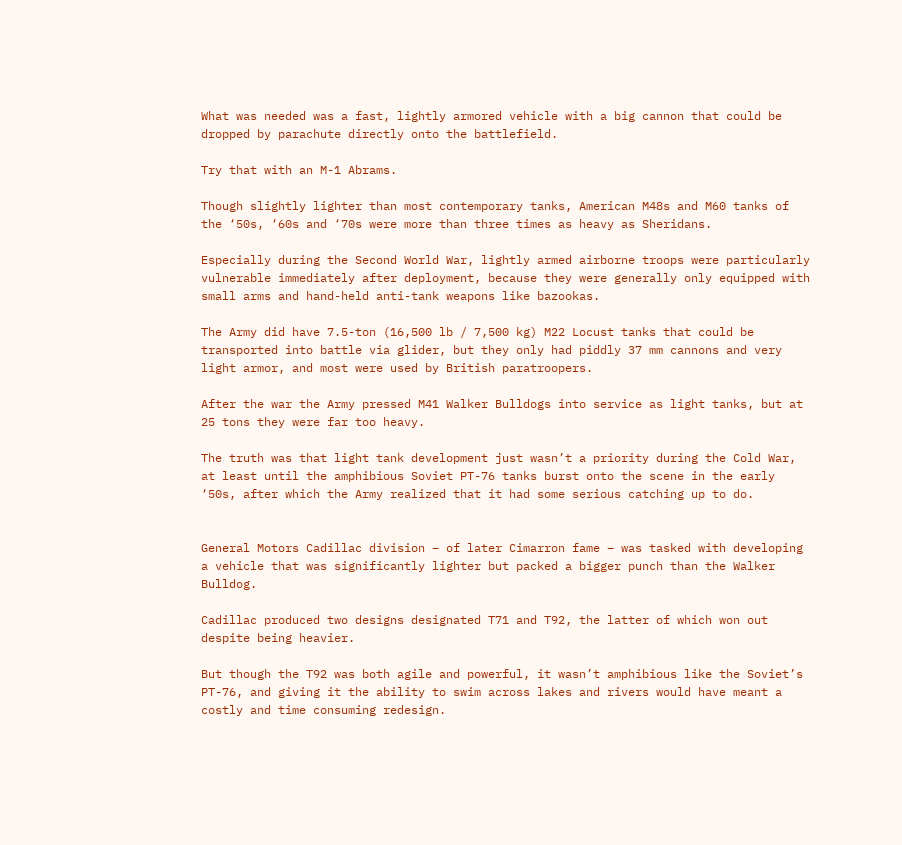What was needed was a fast, lightly armored vehicle with a big cannon that could be dropped by parachute directly onto the battlefield.

Try that with an M-1 Abrams.

Though slightly lighter than most contemporary tanks, American M48s and M60 tanks of the ‘50s, ‘60s and ‘70s were more than three times as heavy as Sheridans.

Especially during the Second World War, lightly armed airborne troops were particularly vulnerable immediately after deployment, because they were generally only equipped with small arms and hand-held anti-tank weapons like bazookas.

The Army did have 7.5-ton (16,500 lb / 7,500 kg) M22 Locust tanks that could be transported into battle via glider, but they only had piddly 37 mm cannons and very light armor, and most were used by British paratroopers.

After the war the Army pressed M41 Walker Bulldogs into service as light tanks, but at 25 tons they were far too heavy.

The truth was that light tank development just wasn’t a priority during the Cold War, at least until the amphibious Soviet PT-76 tanks burst onto the scene in the early ‘50s, after which the Army realized that it had some serious catching up to do.


General Motors Cadillac division – of later Cimarron fame – was tasked with developing a vehicle that was significantly lighter but packed a bigger punch than the Walker Bulldog.

Cadillac produced two designs designated T71 and T92, the latter of which won out despite being heavier.

But though the T92 was both agile and powerful, it wasn’t amphibious like the Soviet’s PT-76, and giving it the ability to swim across lakes and rivers would have meant a costly and time consuming redesign.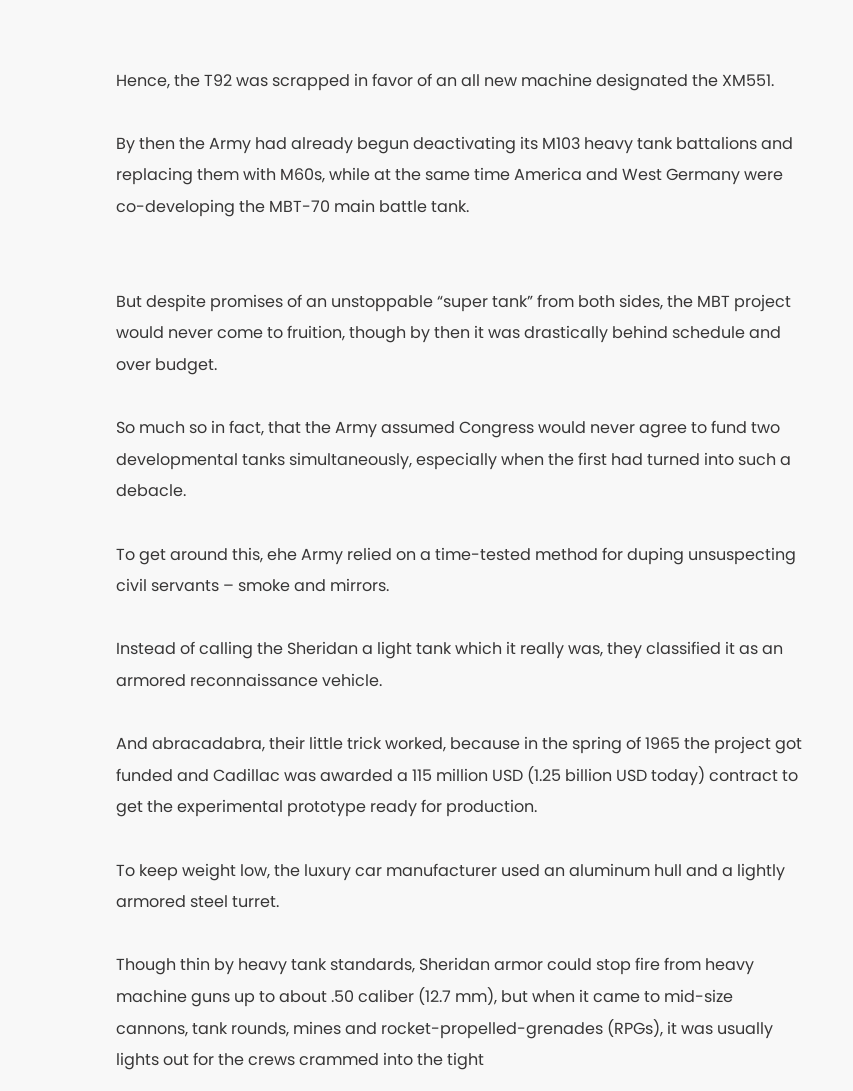Hence, the T92 was scrapped in favor of an all new machine designated the XM551.

By then the Army had already begun deactivating its M103 heavy tank battalions and replacing them with M60s, while at the same time America and West Germany were co-developing the MBT-70 main battle tank.


But despite promises of an unstoppable “super tank” from both sides, the MBT project would never come to fruition, though by then it was drastically behind schedule and over budget.

So much so in fact, that the Army assumed Congress would never agree to fund two developmental tanks simultaneously, especially when the first had turned into such a debacle.

To get around this, ehe Army relied on a time-tested method for duping unsuspecting civil servants – smoke and mirrors.

Instead of calling the Sheridan a light tank which it really was, they classified it as an armored reconnaissance vehicle.

And abracadabra, their little trick worked, because in the spring of 1965 the project got funded and Cadillac was awarded a 115 million USD (1.25 billion USD today) contract to get the experimental prototype ready for production.

To keep weight low, the luxury car manufacturer used an aluminum hull and a lightly armored steel turret.

Though thin by heavy tank standards, Sheridan armor could stop fire from heavy machine guns up to about .50 caliber (12.7 mm), but when it came to mid-size cannons, tank rounds, mines and rocket-propelled-grenades (RPGs), it was usually lights out for the crews crammed into the tight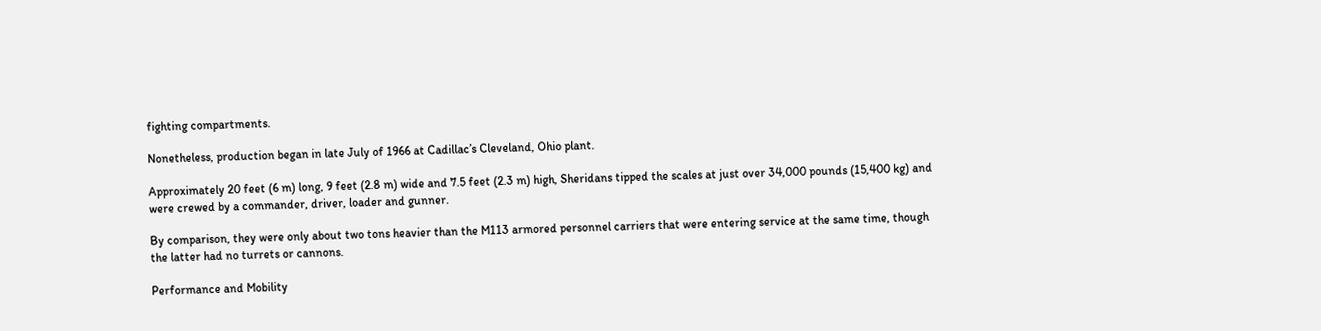fighting compartments.

Nonetheless, production began in late July of 1966 at Cadillac’s Cleveland, Ohio plant.

Approximately 20 feet (6 m) long, 9 feet (2.8 m) wide and 7.5 feet (2.3 m) high, Sheridans tipped the scales at just over 34,000 pounds (15,400 kg) and were crewed by a commander, driver, loader and gunner.

By comparison, they were only about two tons heavier than the M113 armored personnel carriers that were entering service at the same time, though the latter had no turrets or cannons.

Performance and Mobility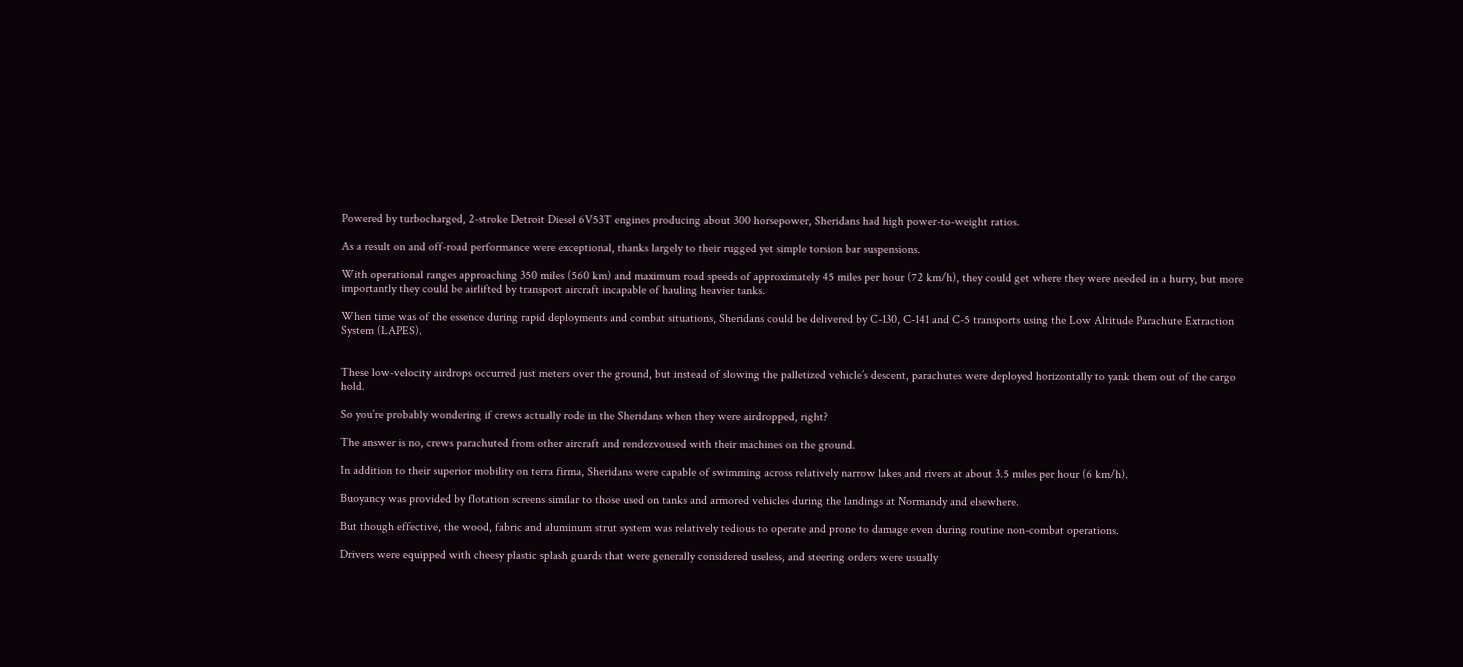Powered by turbocharged, 2-stroke Detroit Diesel 6V53T engines producing about 300 horsepower, Sheridans had high power-to-weight ratios.

As a result on and off-road performance were exceptional, thanks largely to their rugged yet simple torsion bar suspensions.

With operational ranges approaching 350 miles (560 km) and maximum road speeds of approximately 45 miles per hour (72 km/h), they could get where they were needed in a hurry, but more importantly they could be airlifted by transport aircraft incapable of hauling heavier tanks.

When time was of the essence during rapid deployments and combat situations, Sheridans could be delivered by C-130, C-141 and C-5 transports using the Low Altitude Parachute Extraction System (LAPES).


These low-velocity airdrops occurred just meters over the ground, but instead of slowing the palletized vehicle’s descent, parachutes were deployed horizontally to yank them out of the cargo hold.

So you’re probably wondering if crews actually rode in the Sheridans when they were airdropped, right?

The answer is no, crews parachuted from other aircraft and rendezvoused with their machines on the ground.

In addition to their superior mobility on terra firma, Sheridans were capable of swimming across relatively narrow lakes and rivers at about 3.5 miles per hour (6 km/h).

Buoyancy was provided by flotation screens similar to those used on tanks and armored vehicles during the landings at Normandy and elsewhere.

But though effective, the wood, fabric and aluminum strut system was relatively tedious to operate and prone to damage even during routine non-combat operations.

Drivers were equipped with cheesy plastic splash guards that were generally considered useless, and steering orders were usually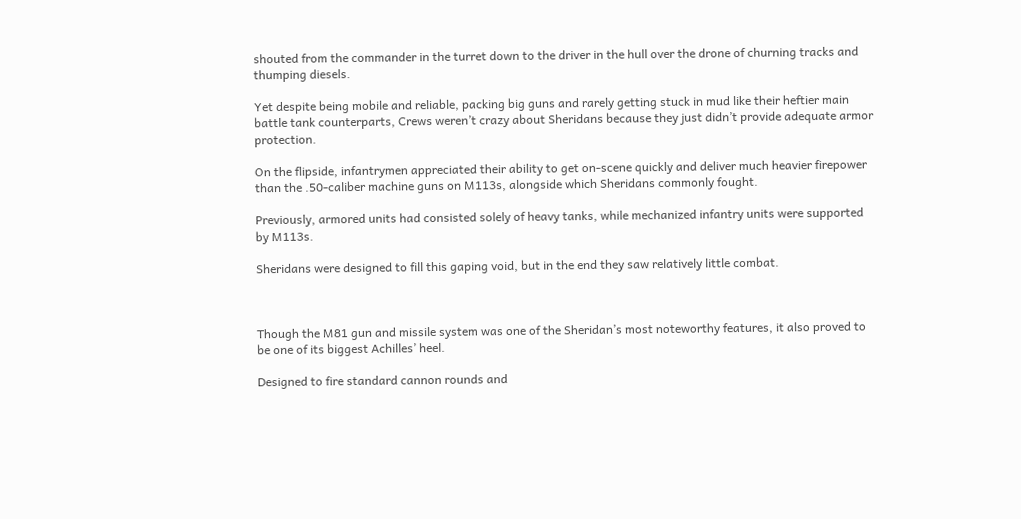shouted from the commander in the turret down to the driver in the hull over the drone of churning tracks and thumping diesels.

Yet despite being mobile and reliable, packing big guns and rarely getting stuck in mud like their heftier main battle tank counterparts, Crews weren’t crazy about Sheridans because they just didn’t provide adequate armor protection.

On the flipside, infantrymen appreciated their ability to get on-scene quickly and deliver much heavier firepower than the .50-caliber machine guns on M113s, alongside which Sheridans commonly fought.

Previously, armored units had consisted solely of heavy tanks, while mechanized infantry units were supported by M113s.

Sheridans were designed to fill this gaping void, but in the end they saw relatively little combat.



Though the M81 gun and missile system was one of the Sheridan’s most noteworthy features, it also proved to be one of its biggest Achilles’ heel.

Designed to fire standard cannon rounds and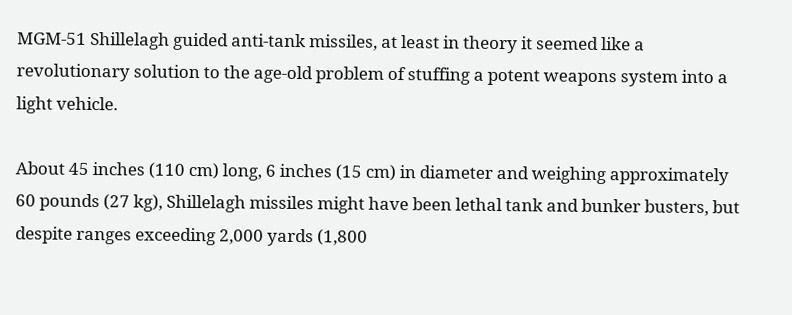MGM-51 Shillelagh guided anti-tank missiles, at least in theory it seemed like a revolutionary solution to the age-old problem of stuffing a potent weapons system into a light vehicle.

About 45 inches (110 cm) long, 6 inches (15 cm) in diameter and weighing approximately 60 pounds (27 kg), Shillelagh missiles might have been lethal tank and bunker busters, but despite ranges exceeding 2,000 yards (1,800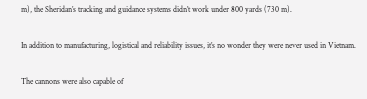m), the Sheridan’s tracking and guidance systems didn’t work under 800 yards (730 m).

In addition to manufacturing, logistical and reliability issues, it’s no wonder they were never used in Vietnam.

The cannons were also capable of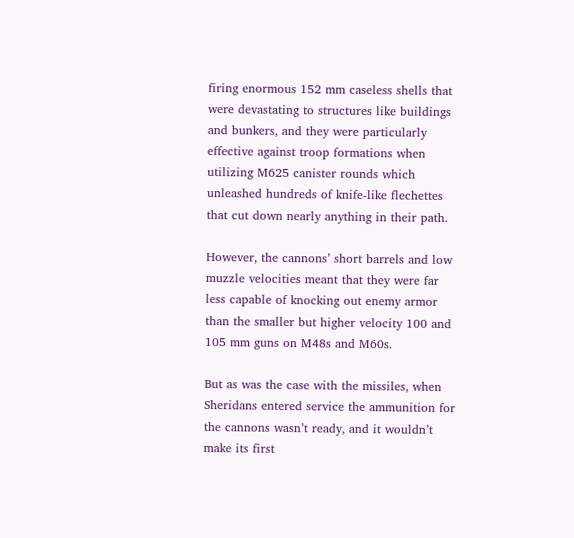firing enormous 152 mm caseless shells that were devastating to structures like buildings and bunkers, and they were particularly effective against troop formations when utilizing M625 canister rounds which unleashed hundreds of knife-like flechettes that cut down nearly anything in their path.

However, the cannons’ short barrels and low muzzle velocities meant that they were far less capable of knocking out enemy armor than the smaller but higher velocity 100 and 105 mm guns on M48s and M60s.

But as was the case with the missiles, when Sheridans entered service the ammunition for the cannons wasn’t ready, and it wouldn’t make its first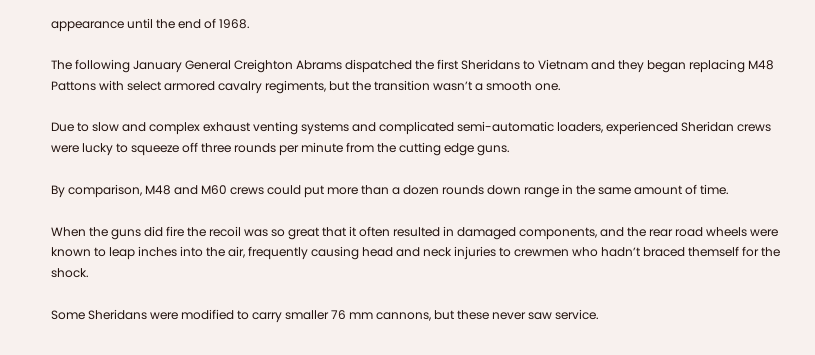appearance until the end of 1968.

The following January General Creighton Abrams dispatched the first Sheridans to Vietnam and they began replacing M48 Pattons with select armored cavalry regiments, but the transition wasn’t a smooth one.

Due to slow and complex exhaust venting systems and complicated semi-automatic loaders, experienced Sheridan crews were lucky to squeeze off three rounds per minute from the cutting edge guns.

By comparison, M48 and M60 crews could put more than a dozen rounds down range in the same amount of time.

When the guns did fire the recoil was so great that it often resulted in damaged components, and the rear road wheels were known to leap inches into the air, frequently causing head and neck injuries to crewmen who hadn’t braced themself for the shock.

Some Sheridans were modified to carry smaller 76 mm cannons, but these never saw service.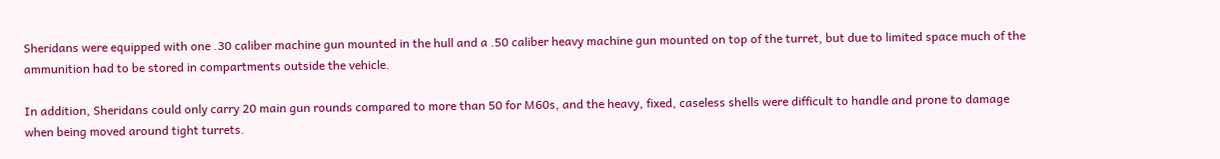Sheridans were equipped with one .30 caliber machine gun mounted in the hull and a .50 caliber heavy machine gun mounted on top of the turret, but due to limited space much of the ammunition had to be stored in compartments outside the vehicle.

In addition, Sheridans could only carry 20 main gun rounds compared to more than 50 for M60s, and the heavy, fixed, caseless shells were difficult to handle and prone to damage when being moved around tight turrets.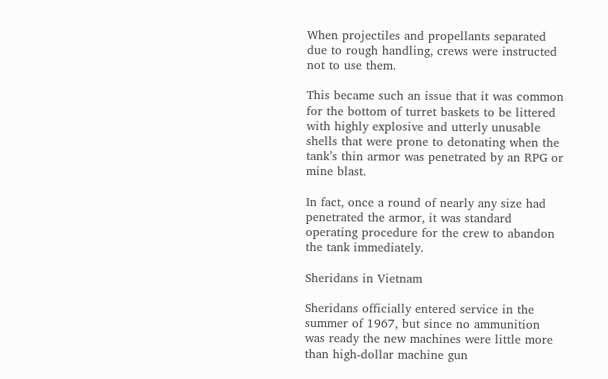When projectiles and propellants separated due to rough handling, crews were instructed not to use them.

This became such an issue that it was common for the bottom of turret baskets to be littered with highly explosive and utterly unusable shells that were prone to detonating when the tank’s thin armor was penetrated by an RPG or mine blast.

In fact, once a round of nearly any size had penetrated the armor, it was standard operating procedure for the crew to abandon the tank immediately.

Sheridans in Vietnam

Sheridans officially entered service in the summer of 1967, but since no ammunition was ready the new machines were little more than high-dollar machine gun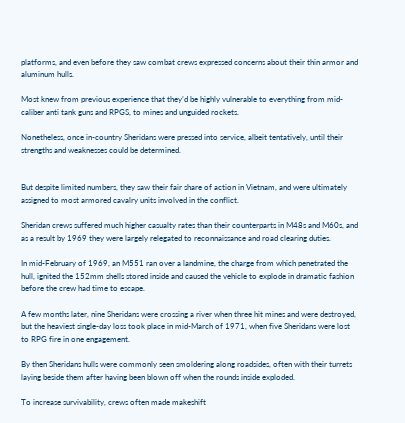platforms, and even before they saw combat crews expressed concerns about their thin armor and aluminum hulls.

Most knew from previous experience that they’d be highly vulnerable to everything from mid-caliber anti tank guns and RPGS, to mines and unguided rockets.

Nonetheless, once in-country Sheridans were pressed into service, albeit tentatively, until their strengths and weaknesses could be determined.


But despite limited numbers, they saw their fair share of action in Vietnam, and were ultimately assigned to most armored cavalry units involved in the conflict.

Sheridan crews suffered much higher casualty rates than their counterparts in M48s and M60s, and as a result by 1969 they were largely relegated to reconnaissance and road clearing duties.

In mid-February of 1969, an M551 ran over a landmine, the charge from which penetrated the hull, ignited the 152mm shells stored inside and caused the vehicle to explode in dramatic fashion before the crew had time to escape.

A few months later, nine Sheridans were crossing a river when three hit mines and were destroyed, but the heaviest single-day loss took place in mid-March of 1971, when five Sheridans were lost to RPG fire in one engagement.

By then Sheridans hulls were commonly seen smoldering along roadsides, often with their turrets laying beside them after having been blown off when the rounds inside exploded.

To increase survivability, crews often made makeshift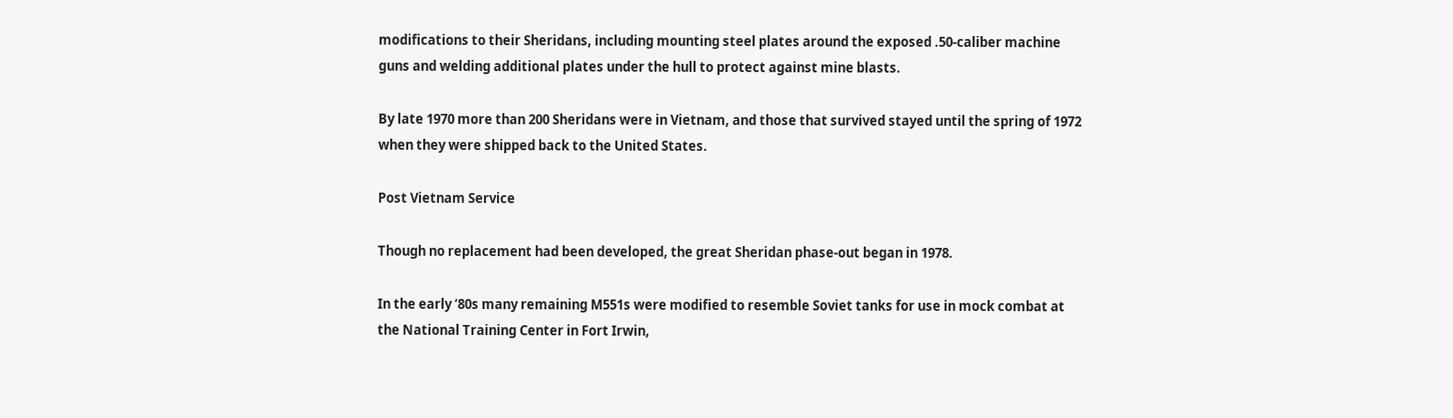modifications to their Sheridans, including mounting steel plates around the exposed .50-caliber machine guns and welding additional plates under the hull to protect against mine blasts.

By late 1970 more than 200 Sheridans were in Vietnam, and those that survived stayed until the spring of 1972 when they were shipped back to the United States.

Post Vietnam Service

Though no replacement had been developed, the great Sheridan phase-out began in 1978.

In the early ‘80s many remaining M551s were modified to resemble Soviet tanks for use in mock combat at the National Training Center in Fort Irwin,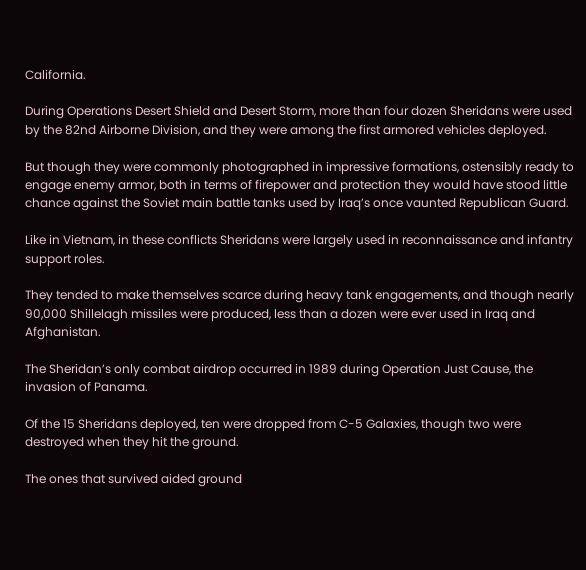California.

During Operations Desert Shield and Desert Storm, more than four dozen Sheridans were used by the 82nd Airborne Division, and they were among the first armored vehicles deployed.

But though they were commonly photographed in impressive formations, ostensibly ready to engage enemy armor, both in terms of firepower and protection they would have stood little chance against the Soviet main battle tanks used by Iraq’s once vaunted Republican Guard.

Like in Vietnam, in these conflicts Sheridans were largely used in reconnaissance and infantry support roles.

They tended to make themselves scarce during heavy tank engagements, and though nearly 90,000 Shillelagh missiles were produced, less than a dozen were ever used in Iraq and Afghanistan.

The Sheridan’s only combat airdrop occurred in 1989 during Operation Just Cause, the invasion of Panama.

Of the 15 Sheridans deployed, ten were dropped from C-5 Galaxies, though two were destroyed when they hit the ground.

The ones that survived aided ground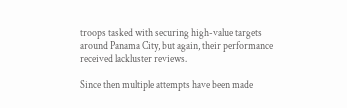troops tasked with securing high-value targets around Panama City, but again, their performance received lackluster reviews.

Since then multiple attempts have been made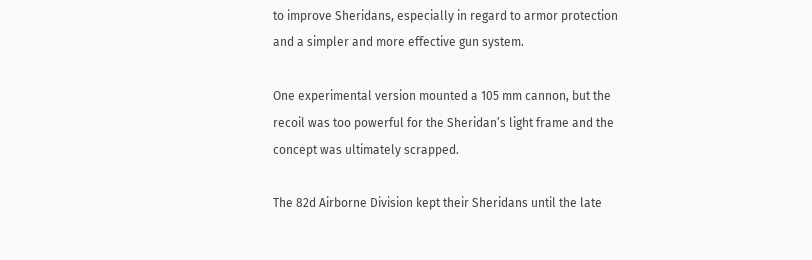to improve Sheridans, especially in regard to armor protection and a simpler and more effective gun system.

One experimental version mounted a 105 mm cannon, but the recoil was too powerful for the Sheridan’s light frame and the concept was ultimately scrapped.

The 82d Airborne Division kept their Sheridans until the late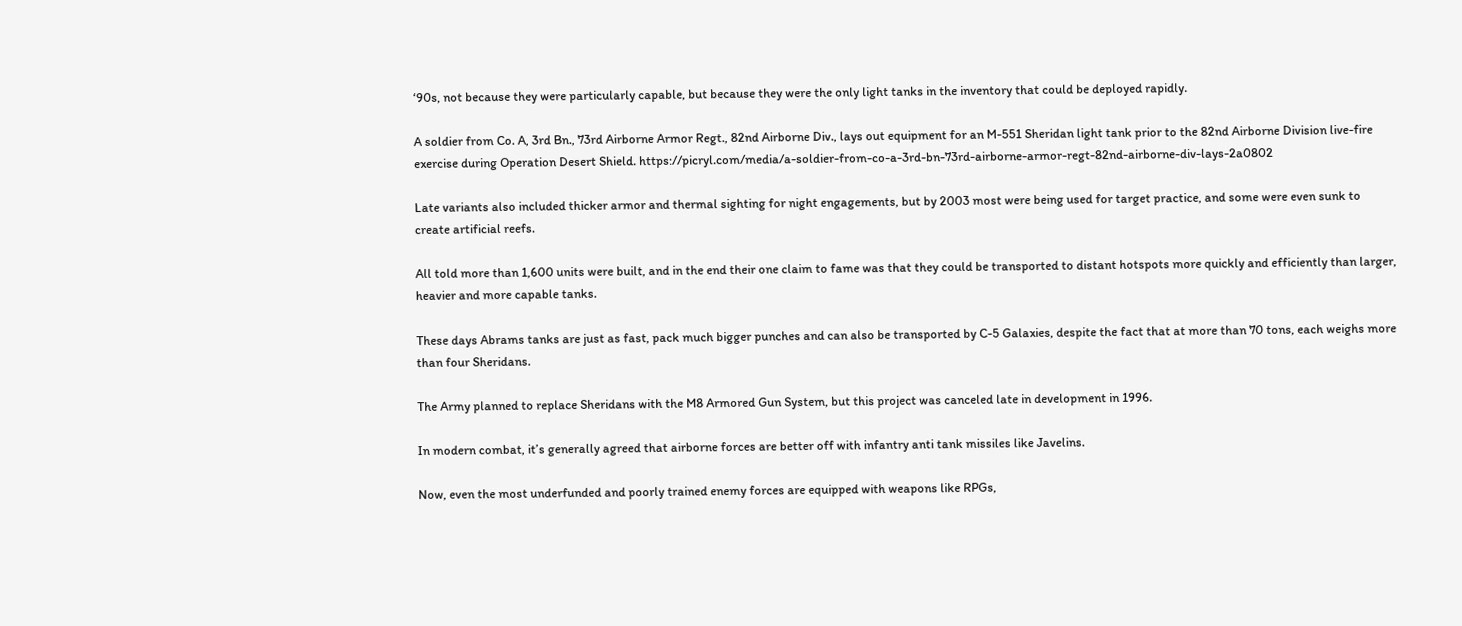‘90s, not because they were particularly capable, but because they were the only light tanks in the inventory that could be deployed rapidly.

A soldier from Co. A, 3rd Bn., 73rd Airborne Armor Regt., 82nd Airborne Div., lays out equipment for an M-551 Sheridan light tank prior to the 82nd Airborne Division live-fire exercise during Operation Desert Shield. https://picryl.com/media/a-soldier-from-co-a-3rd-bn-73rd-airborne-armor-regt-82nd-airborne-div-lays-2a0802

Late variants also included thicker armor and thermal sighting for night engagements, but by 2003 most were being used for target practice, and some were even sunk to create artificial reefs.

All told more than 1,600 units were built, and in the end their one claim to fame was that they could be transported to distant hotspots more quickly and efficiently than larger, heavier and more capable tanks.

These days Abrams tanks are just as fast, pack much bigger punches and can also be transported by C-5 Galaxies, despite the fact that at more than 70 tons, each weighs more than four Sheridans.

The Army planned to replace Sheridans with the M8 Armored Gun System, but this project was canceled late in development in 1996.

In modern combat, it’s generally agreed that airborne forces are better off with infantry anti tank missiles like Javelins.

Now, even the most underfunded and poorly trained enemy forces are equipped with weapons like RPGs,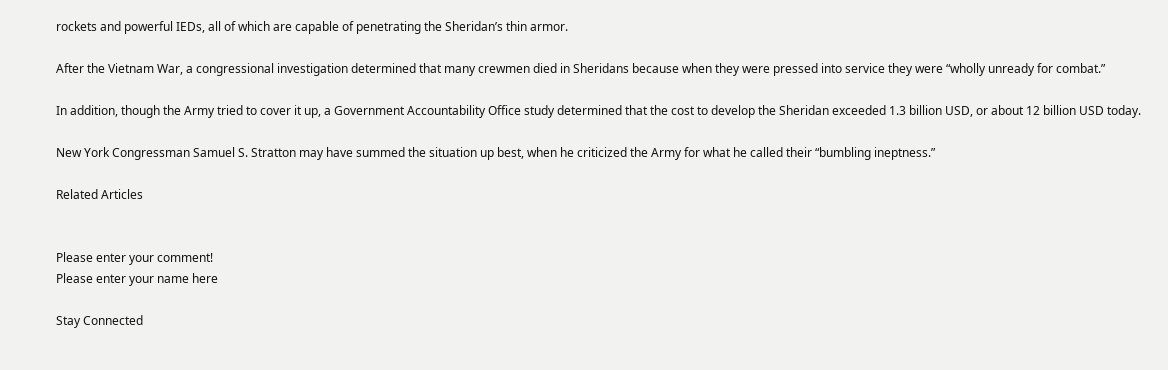rockets and powerful IEDs, all of which are capable of penetrating the Sheridan’s thin armor.

After the Vietnam War, a congressional investigation determined that many crewmen died in Sheridans because when they were pressed into service they were “wholly unready for combat.”

In addition, though the Army tried to cover it up, a Government Accountability Office study determined that the cost to develop the Sheridan exceeded 1.3 billion USD, or about 12 billion USD today.

New York Congressman Samuel S. Stratton may have summed the situation up best, when he criticized the Army for what he called their “bumbling ineptness.”

Related Articles


Please enter your comment!
Please enter your name here

Stay Connected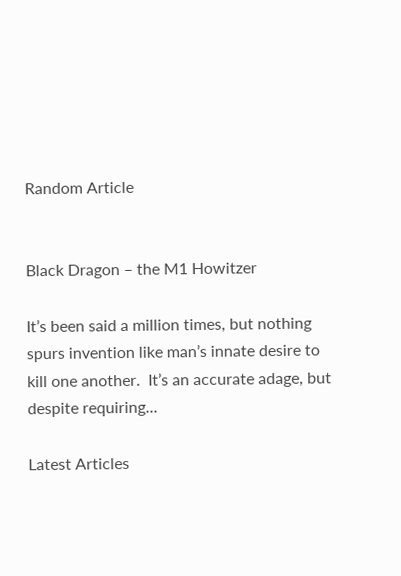Random Article


Black Dragon – the M1 Howitzer

It’s been said a million times, but nothing spurs invention like man’s innate desire to kill one another.  It’s an accurate adage, but despite requiring...

Latest Articles